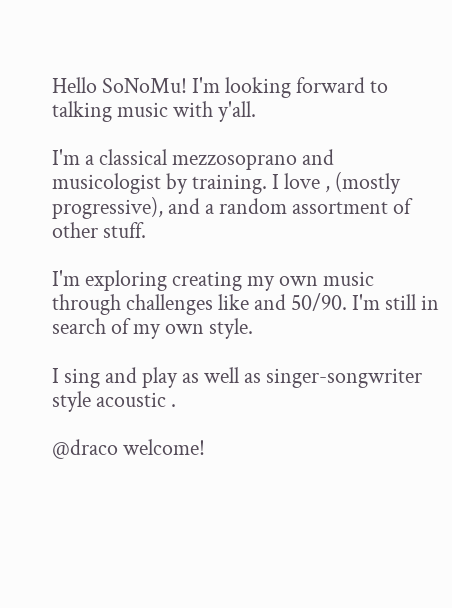Hello SoNoMu! I'm looking forward to talking music with y'all.

I'm a classical mezzosoprano and musicologist by training. I love , (mostly progressive), and a random assortment of other stuff.

I'm exploring creating my own music through challenges like and 50/90. I'm still in search of my own style.

I sing and play as well as singer-songwriter style acoustic .

@draco welcome!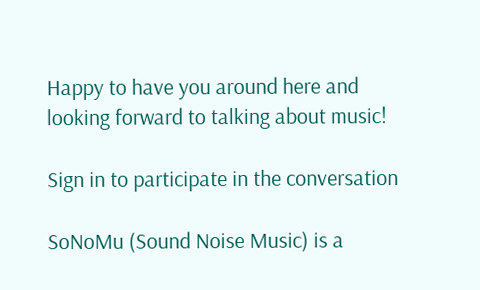Happy to have you around here and looking forward to talking about music!

Sign in to participate in the conversation

SoNoMu (Sound Noise Music) is a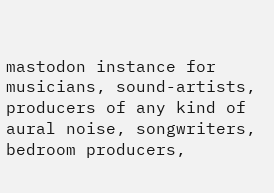mastodon instance for musicians, sound-artists, producers of any kind of aural noise, songwriters, bedroom producers,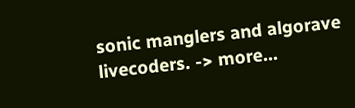sonic manglers and algorave livecoders. -> more...